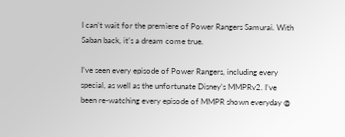I can’t wait for the premiere of Power Rangers Samurai. With Saban back, it’s a dream come true.

I’ve seen every episode of Power Rangers, including every special, as well as the unfortunate Disney’s MMPRv2. I’ve been re-watching every episode of MMPR shown everyday @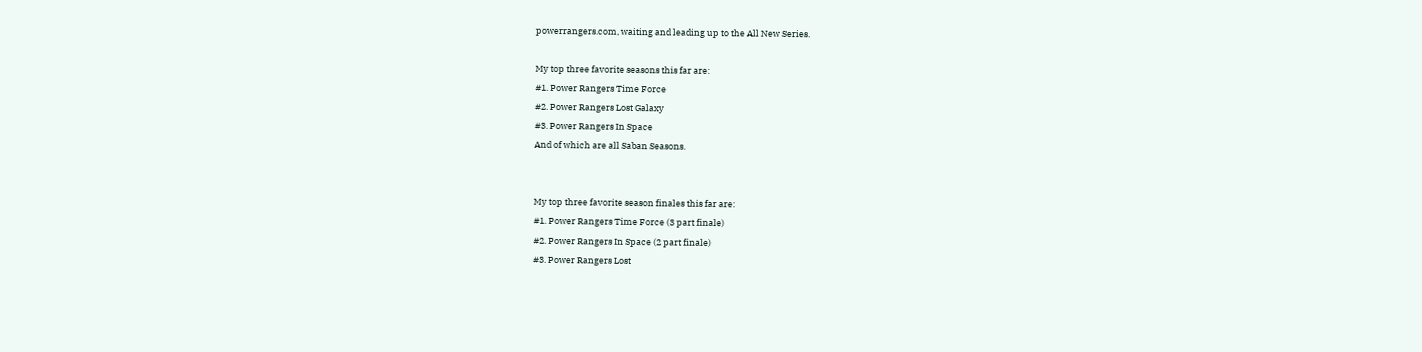powerrangers.com, waiting and leading up to the All New Series.

My top three favorite seasons this far are:
#1. Power Rangers Time Force
#2. Power Rangers Lost Galaxy
#3. Power Rangers In Space
And of which are all Saban Seasons.


My top three favorite season finales this far are:
#1. Power Rangers Time Force (3 part finale)
#2. Power Rangers In Space (2 part finale)
#3. Power Rangers Lost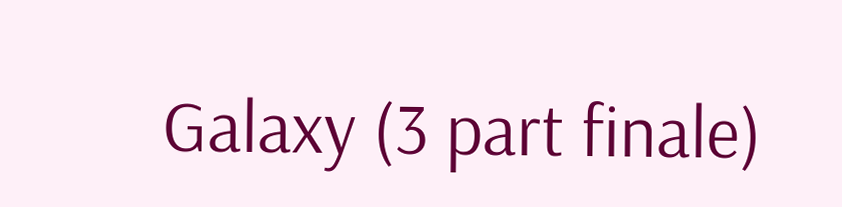Galaxy (3 part finale)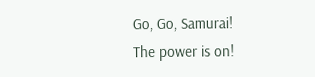Go, Go, Samurai!
The power is on!